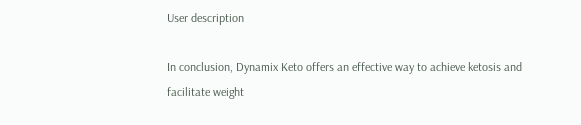User description

In conclusion, Dynamix Keto offers an effective way to achieve ketosis and facilitate weight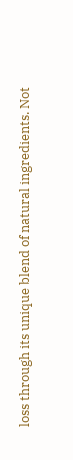loss through its unique blend of natural ingredients. Not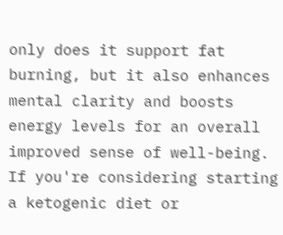only does it support fat burning, but it also enhances mental clarity and boosts energy levels for an overall improved sense of well-being. If you're considering starting a ketogenic diet or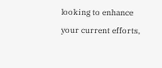looking to enhance your current efforts,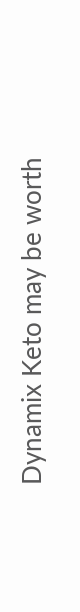Dynamix Keto may be worth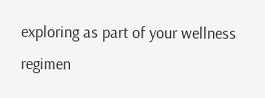exploring as part of your wellness regimen